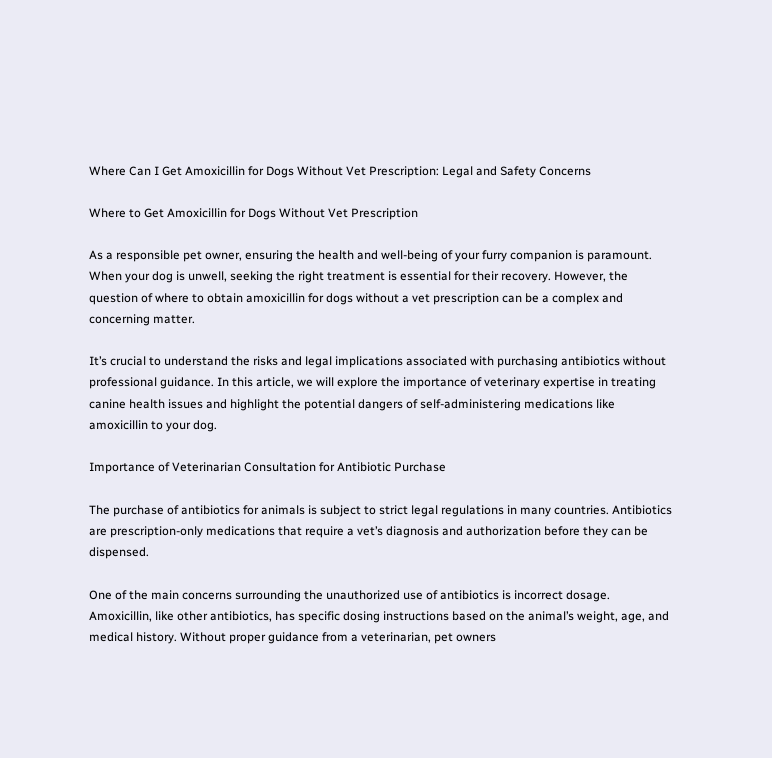Where Can I Get Amoxicillin for Dogs Without Vet Prescription: Legal and Safety Concerns

Where to Get Amoxicillin for Dogs Without Vet Prescription

As a responsible pet owner, ensuring the health and well-being of your furry companion is paramount. When your dog is unwell, seeking the right treatment is essential for their recovery. However, the question of where to obtain amoxicillin for dogs without a vet prescription can be a complex and concerning matter.

It’s crucial to understand the risks and legal implications associated with purchasing antibiotics without professional guidance. In this article, we will explore the importance of veterinary expertise in treating canine health issues and highlight the potential dangers of self-administering medications like amoxicillin to your dog.

Importance of Veterinarian Consultation for Antibiotic Purchase

The purchase of antibiotics for animals is subject to strict legal regulations in many countries. Antibiotics are prescription-only medications that require a vet’s diagnosis and authorization before they can be dispensed.

One of the main concerns surrounding the unauthorized use of antibiotics is incorrect dosage. Amoxicillin, like other antibiotics, has specific dosing instructions based on the animal’s weight, age, and medical history. Without proper guidance from a veterinarian, pet owners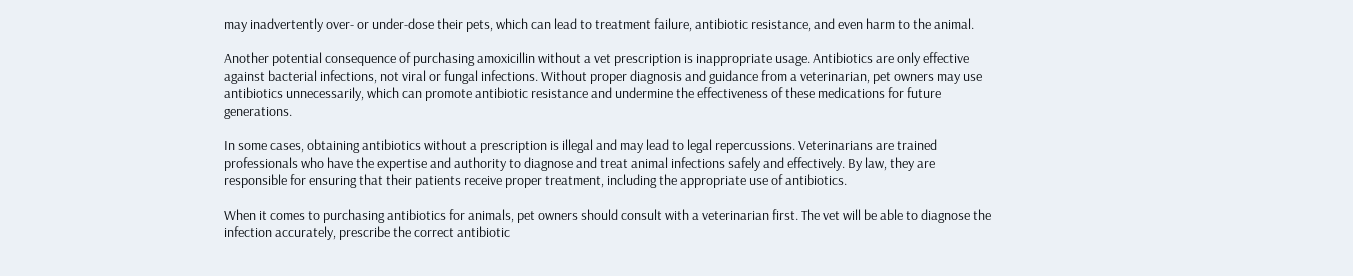may inadvertently over- or under-dose their pets, which can lead to treatment failure, antibiotic resistance, and even harm to the animal.

Another potential consequence of purchasing amoxicillin without a vet prescription is inappropriate usage. Antibiotics are only effective against bacterial infections, not viral or fungal infections. Without proper diagnosis and guidance from a veterinarian, pet owners may use antibiotics unnecessarily, which can promote antibiotic resistance and undermine the effectiveness of these medications for future generations.

In some cases, obtaining antibiotics without a prescription is illegal and may lead to legal repercussions. Veterinarians are trained professionals who have the expertise and authority to diagnose and treat animal infections safely and effectively. By law, they are responsible for ensuring that their patients receive proper treatment, including the appropriate use of antibiotics.

When it comes to purchasing antibiotics for animals, pet owners should consult with a veterinarian first. The vet will be able to diagnose the infection accurately, prescribe the correct antibiotic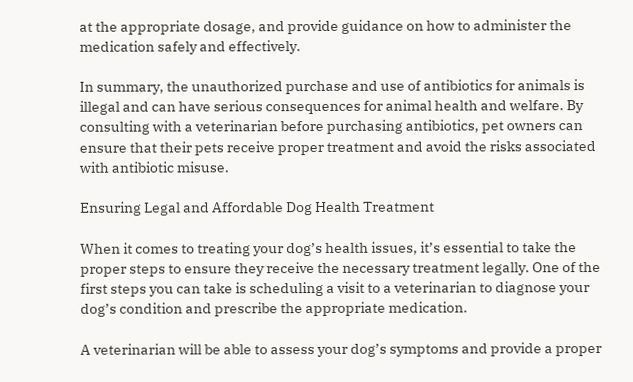at the appropriate dosage, and provide guidance on how to administer the medication safely and effectively.

In summary, the unauthorized purchase and use of antibiotics for animals is illegal and can have serious consequences for animal health and welfare. By consulting with a veterinarian before purchasing antibiotics, pet owners can ensure that their pets receive proper treatment and avoid the risks associated with antibiotic misuse.

Ensuring Legal and Affordable Dog Health Treatment

When it comes to treating your dog’s health issues, it’s essential to take the proper steps to ensure they receive the necessary treatment legally. One of the first steps you can take is scheduling a visit to a veterinarian to diagnose your dog’s condition and prescribe the appropriate medication.

A veterinarian will be able to assess your dog’s symptoms and provide a proper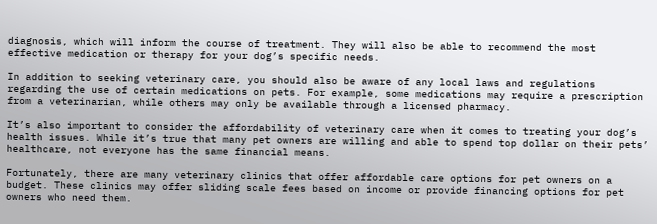diagnosis, which will inform the course of treatment. They will also be able to recommend the most effective medication or therapy for your dog’s specific needs.

In addition to seeking veterinary care, you should also be aware of any local laws and regulations regarding the use of certain medications on pets. For example, some medications may require a prescription from a veterinarian, while others may only be available through a licensed pharmacy.

It’s also important to consider the affordability of veterinary care when it comes to treating your dog’s health issues. While it’s true that many pet owners are willing and able to spend top dollar on their pets’ healthcare, not everyone has the same financial means.

Fortunately, there are many veterinary clinics that offer affordable care options for pet owners on a budget. These clinics may offer sliding scale fees based on income or provide financing options for pet owners who need them.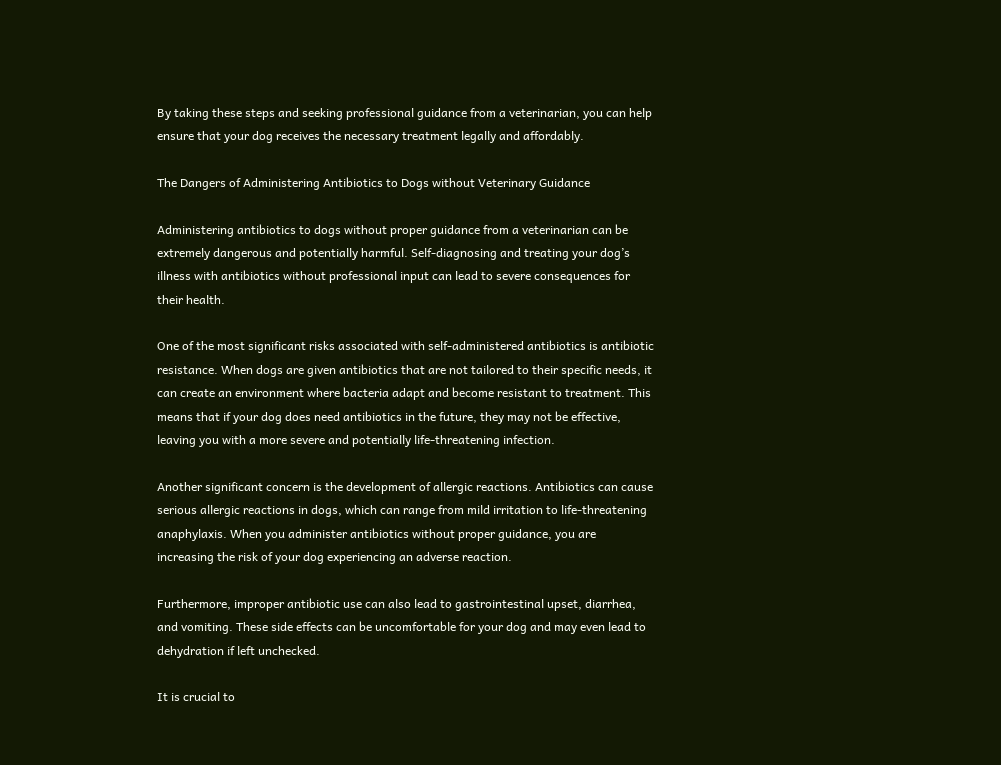By taking these steps and seeking professional guidance from a veterinarian, you can help ensure that your dog receives the necessary treatment legally and affordably.

The Dangers of Administering Antibiotics to Dogs without Veterinary Guidance

Administering antibiotics to dogs without proper guidance from a veterinarian can be extremely dangerous and potentially harmful. Self-diagnosing and treating your dog’s illness with antibiotics without professional input can lead to severe consequences for their health.

One of the most significant risks associated with self-administered antibiotics is antibiotic resistance. When dogs are given antibiotics that are not tailored to their specific needs, it can create an environment where bacteria adapt and become resistant to treatment. This means that if your dog does need antibiotics in the future, they may not be effective, leaving you with a more severe and potentially life-threatening infection.

Another significant concern is the development of allergic reactions. Antibiotics can cause serious allergic reactions in dogs, which can range from mild irritation to life-threatening anaphylaxis. When you administer antibiotics without proper guidance, you are increasing the risk of your dog experiencing an adverse reaction.

Furthermore, improper antibiotic use can also lead to gastrointestinal upset, diarrhea, and vomiting. These side effects can be uncomfortable for your dog and may even lead to dehydration if left unchecked.

It is crucial to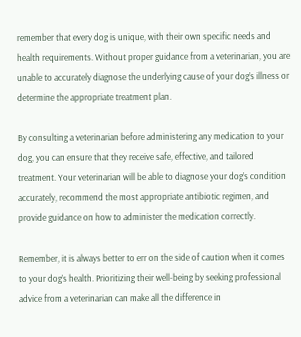remember that every dog is unique, with their own specific needs and health requirements. Without proper guidance from a veterinarian, you are unable to accurately diagnose the underlying cause of your dog’s illness or determine the appropriate treatment plan.

By consulting a veterinarian before administering any medication to your dog, you can ensure that they receive safe, effective, and tailored treatment. Your veterinarian will be able to diagnose your dog’s condition accurately, recommend the most appropriate antibiotic regimen, and provide guidance on how to administer the medication correctly.

Remember, it is always better to err on the side of caution when it comes to your dog’s health. Prioritizing their well-being by seeking professional advice from a veterinarian can make all the difference in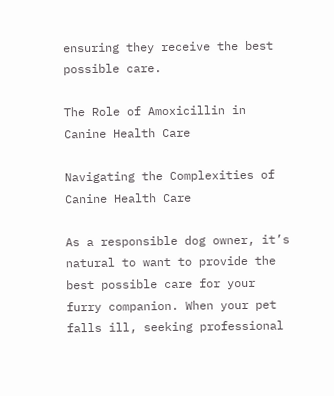ensuring they receive the best possible care.

The Role of Amoxicillin in Canine Health Care

Navigating the Complexities of Canine Health Care

As a responsible dog owner, it’s natural to want to provide the best possible care for your furry companion. When your pet falls ill, seeking professional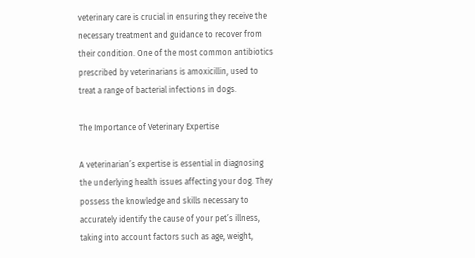veterinary care is crucial in ensuring they receive the necessary treatment and guidance to recover from their condition. One of the most common antibiotics prescribed by veterinarians is amoxicillin, used to treat a range of bacterial infections in dogs.

The Importance of Veterinary Expertise

A veterinarian’s expertise is essential in diagnosing the underlying health issues affecting your dog. They possess the knowledge and skills necessary to accurately identify the cause of your pet’s illness, taking into account factors such as age, weight,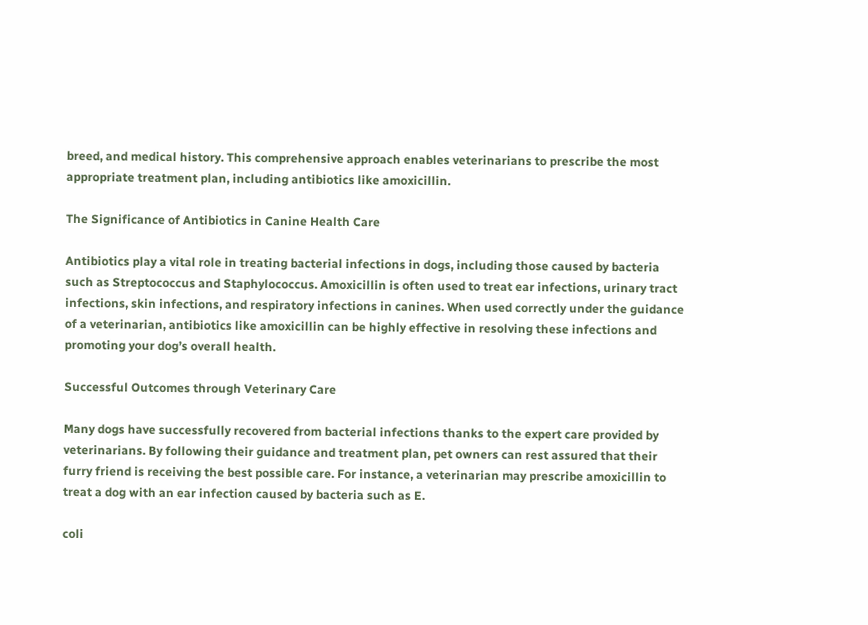breed, and medical history. This comprehensive approach enables veterinarians to prescribe the most appropriate treatment plan, including antibiotics like amoxicillin.

The Significance of Antibiotics in Canine Health Care

Antibiotics play a vital role in treating bacterial infections in dogs, including those caused by bacteria such as Streptococcus and Staphylococcus. Amoxicillin is often used to treat ear infections, urinary tract infections, skin infections, and respiratory infections in canines. When used correctly under the guidance of a veterinarian, antibiotics like amoxicillin can be highly effective in resolving these infections and promoting your dog’s overall health.

Successful Outcomes through Veterinary Care

Many dogs have successfully recovered from bacterial infections thanks to the expert care provided by veterinarians. By following their guidance and treatment plan, pet owners can rest assured that their furry friend is receiving the best possible care. For instance, a veterinarian may prescribe amoxicillin to treat a dog with an ear infection caused by bacteria such as E.

coli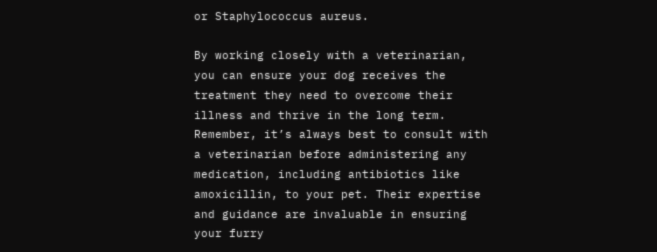or Staphylococcus aureus.

By working closely with a veterinarian, you can ensure your dog receives the treatment they need to overcome their illness and thrive in the long term. Remember, it’s always best to consult with a veterinarian before administering any medication, including antibiotics like amoxicillin, to your pet. Their expertise and guidance are invaluable in ensuring your furry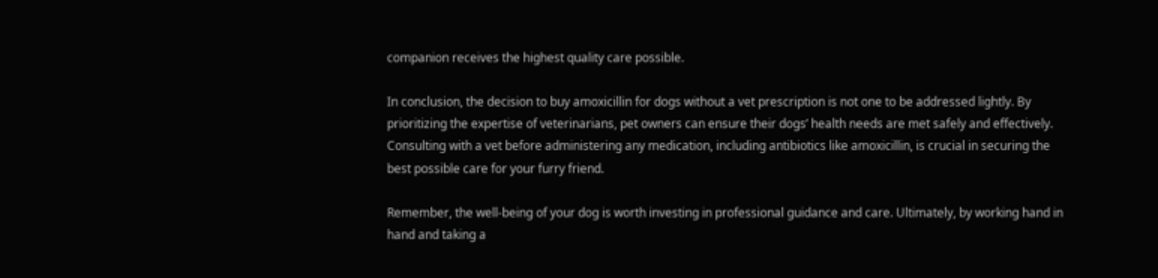companion receives the highest quality care possible.

In conclusion, the decision to buy amoxicillin for dogs without a vet prescription is not one to be addressed lightly. By prioritizing the expertise of veterinarians, pet owners can ensure their dogs’ health needs are met safely and effectively. Consulting with a vet before administering any medication, including antibiotics like amoxicillin, is crucial in securing the best possible care for your furry friend.

Remember, the well-being of your dog is worth investing in professional guidance and care. Ultimately, by working hand in hand and taking a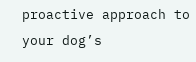proactive approach to your dog’s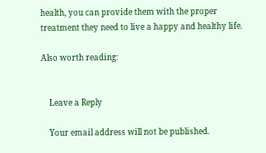health, you can provide them with the proper treatment they need to live a happy and healthy life.

Also worth reading:


    Leave a Reply

    Your email address will not be published.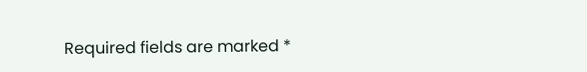Required fields are marked *